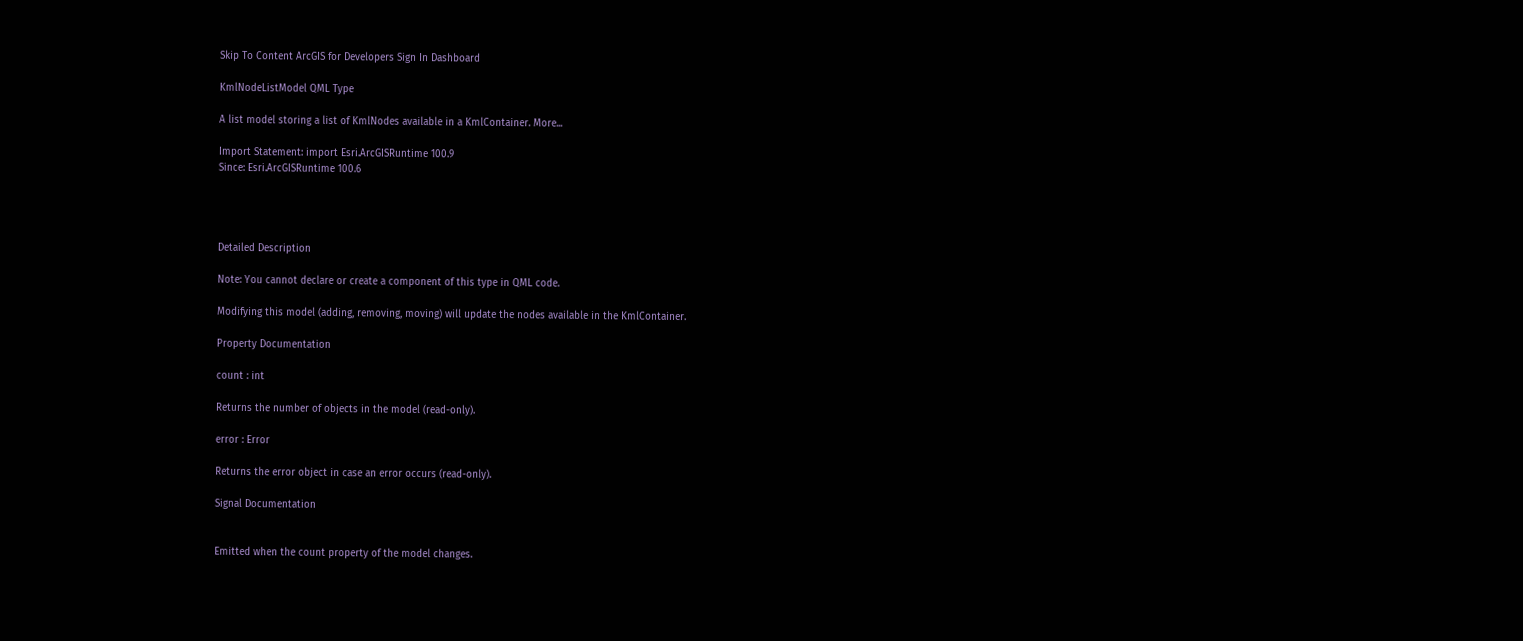Skip To Content ArcGIS for Developers Sign In Dashboard

KmlNodeListModel QML Type

A list model storing a list of KmlNodes available in a KmlContainer. More...

Import Statement: import Esri.ArcGISRuntime 100.9
Since: Esri.ArcGISRuntime 100.6




Detailed Description

Note: You cannot declare or create a component of this type in QML code.

Modifying this model (adding, removing, moving) will update the nodes available in the KmlContainer.

Property Documentation

count : int

Returns the number of objects in the model (read-only).

error : Error

Returns the error object in case an error occurs (read-only).

Signal Documentation


Emitted when the count property of the model changes.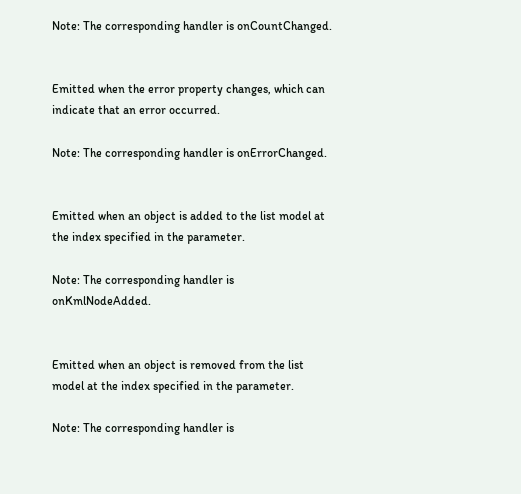Note: The corresponding handler is onCountChanged.


Emitted when the error property changes, which can indicate that an error occurred.

Note: The corresponding handler is onErrorChanged.


Emitted when an object is added to the list model at the index specified in the parameter.

Note: The corresponding handler is onKmlNodeAdded.


Emitted when an object is removed from the list model at the index specified in the parameter.

Note: The corresponding handler is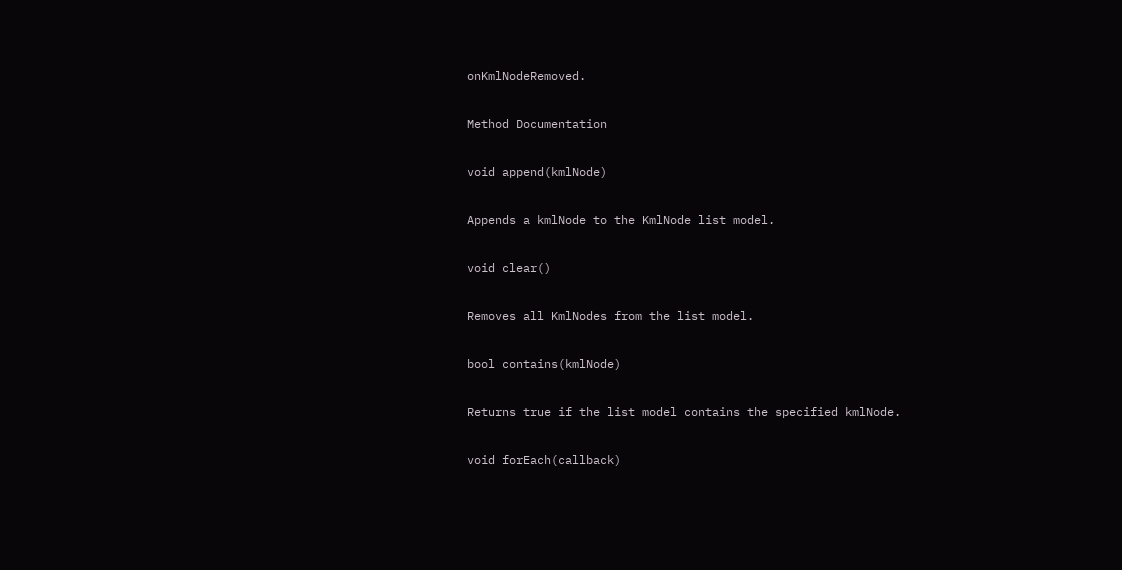onKmlNodeRemoved.

Method Documentation

void append(kmlNode)

Appends a kmlNode to the KmlNode list model.

void clear()

Removes all KmlNodes from the list model.

bool contains(kmlNode)

Returns true if the list model contains the specified kmlNode.

void forEach(callback)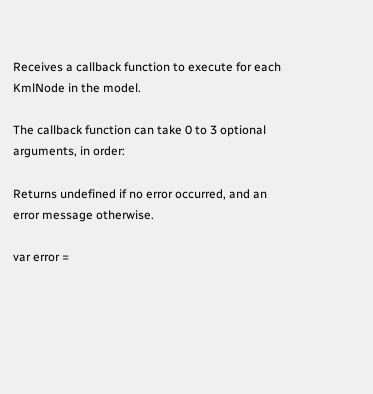Receives a callback function to execute for each KmlNode in the model.

The callback function can take 0 to 3 optional arguments, in order:

Returns undefined if no error occurred, and an error message otherwise.

var error =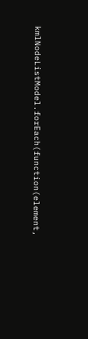kmlNodeListModel.forEach(function(element,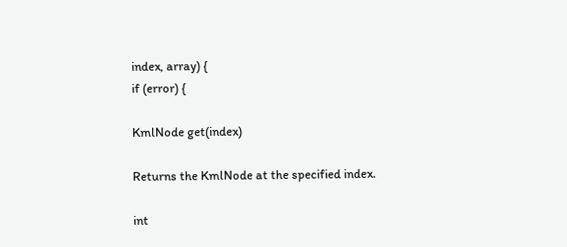index, array) {
if (error) {

KmlNode get(index)

Returns the KmlNode at the specified index.

int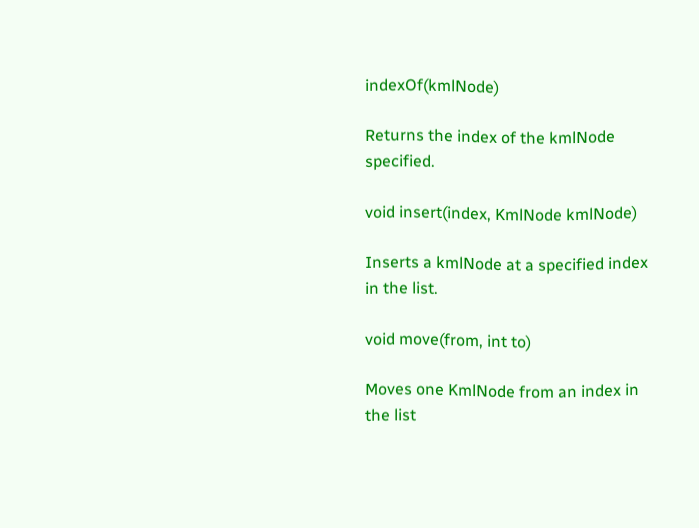indexOf(kmlNode)

Returns the index of the kmlNode specified.

void insert(index, KmlNode kmlNode)

Inserts a kmlNode at a specified index in the list.

void move(from, int to)

Moves one KmlNode from an index in the list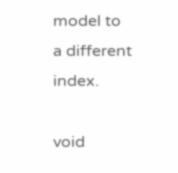model to a different index.

void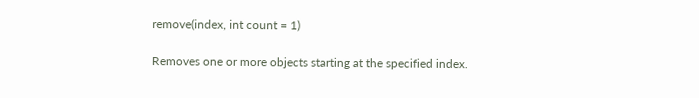remove(index, int count = 1)

Removes one or more objects starting at the specified index.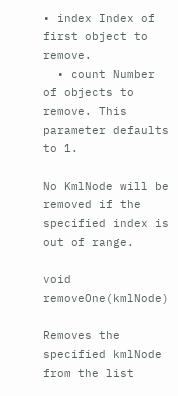• index Index of first object to remove.
  • count Number of objects to remove. This parameter defaults to 1.

No KmlNode will be removed if the specified index is out of range.

void removeOne(kmlNode)

Removes the specified kmlNode from the list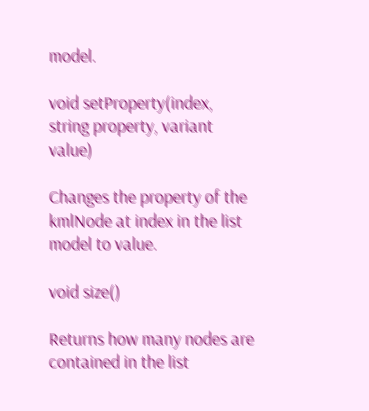model.

void setProperty(index, string property, variant value)

Changes the property of the kmlNode at index in the list model to value.

void size()

Returns how many nodes are contained in the list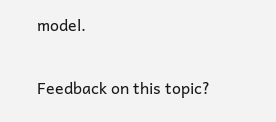model.

Feedback on this topic?